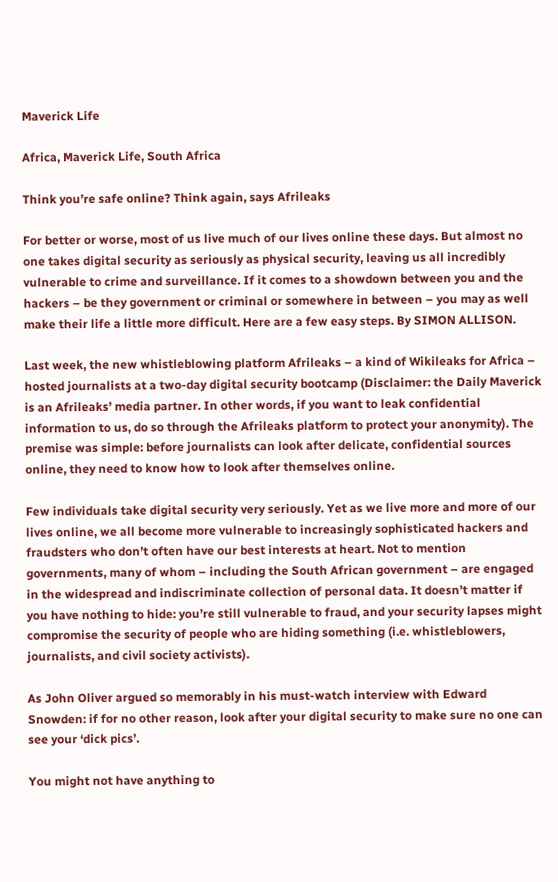Maverick Life

Africa, Maverick Life, South Africa

Think you’re safe online? Think again, says Afrileaks

For better or worse, most of us live much of our lives online these days. But almost no one takes digital security as seriously as physical security, leaving us all incredibly vulnerable to crime and surveillance. If it comes to a showdown between you and the hackers – be they government or criminal or somewhere in between – you may as well make their life a little more difficult. Here are a few easy steps. By SIMON ALLISON.

Last week, the new whistleblowing platform Afrileaks – a kind of Wikileaks for Africa – hosted journalists at a two-day digital security bootcamp (Disclaimer: the Daily Maverick is an Afrileaks’ media partner. In other words, if you want to leak confidential information to us, do so through the Afrileaks platform to protect your anonymity). The premise was simple: before journalists can look after delicate, confidential sources online, they need to know how to look after themselves online.

Few individuals take digital security very seriously. Yet as we live more and more of our lives online, we all become more vulnerable to increasingly sophisticated hackers and fraudsters who don’t often have our best interests at heart. Not to mention governments, many of whom – including the South African government – are engaged in the widespread and indiscriminate collection of personal data. It doesn’t matter if you have nothing to hide: you’re still vulnerable to fraud, and your security lapses might compromise the security of people who are hiding something (i.e. whistleblowers, journalists, and civil society activists).

As John Oliver argued so memorably in his must-watch interview with Edward Snowden: if for no other reason, look after your digital security to make sure no one can see your ‘dick pics’.

You might not have anything to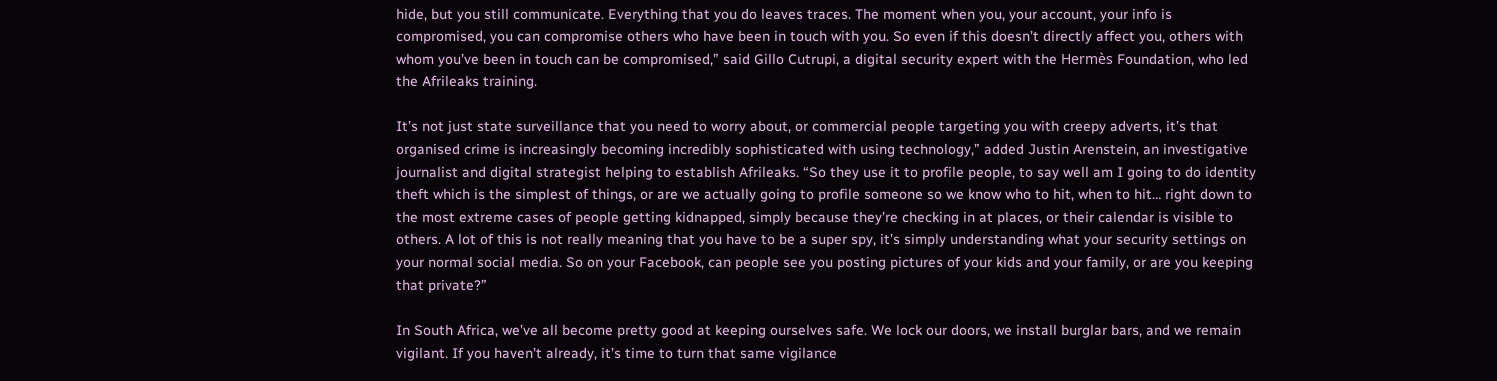hide, but you still communicate. Everything that you do leaves traces. The moment when you, your account, your info is compromised, you can compromise others who have been in touch with you. So even if this doesn’t directly affect you, others with whom you’ve been in touch can be compromised,” said Gillo Cutrupi, a digital security expert with the Hermès Foundation, who led the Afrileaks training.

It’s not just state surveillance that you need to worry about, or commercial people targeting you with creepy adverts, it’s that organised crime is increasingly becoming incredibly sophisticated with using technology,” added Justin Arenstein, an investigative journalist and digital strategist helping to establish Afrileaks. “So they use it to profile people, to say well am I going to do identity theft which is the simplest of things, or are we actually going to profile someone so we know who to hit, when to hit… right down to the most extreme cases of people getting kidnapped, simply because they’re checking in at places, or their calendar is visible to others. A lot of this is not really meaning that you have to be a super spy, it’s simply understanding what your security settings on your normal social media. So on your Facebook, can people see you posting pictures of your kids and your family, or are you keeping that private?”

In South Africa, we’ve all become pretty good at keeping ourselves safe. We lock our doors, we install burglar bars, and we remain vigilant. If you haven’t already, it’s time to turn that same vigilance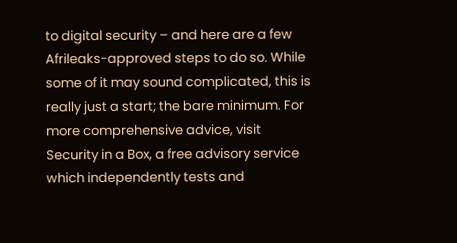to digital security – and here are a few Afrileaks-approved steps to do so. While some of it may sound complicated, this is really just a start; the bare minimum. For more comprehensive advice, visit Security in a Box, a free advisory service which independently tests and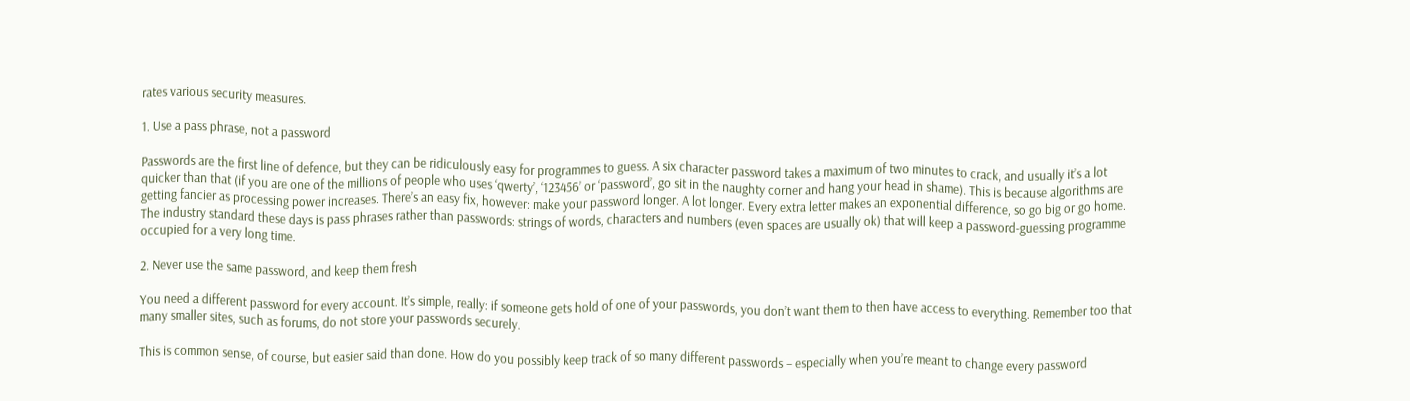rates various security measures.

1. Use a pass phrase, not a password

Passwords are the first line of defence, but they can be ridiculously easy for programmes to guess. A six character password takes a maximum of two minutes to crack, and usually it’s a lot quicker than that (if you are one of the millions of people who uses ‘qwerty’, ‘123456’ or ‘password’, go sit in the naughty corner and hang your head in shame). This is because algorithms are getting fancier as processing power increases. There’s an easy fix, however: make your password longer. A lot longer. Every extra letter makes an exponential difference, so go big or go home. The industry standard these days is pass phrases rather than passwords: strings of words, characters and numbers (even spaces are usually ok) that will keep a password-guessing programme occupied for a very long time.

2. Never use the same password, and keep them fresh

You need a different password for every account. It’s simple, really: if someone gets hold of one of your passwords, you don’t want them to then have access to everything. Remember too that many smaller sites, such as forums, do not store your passwords securely.

This is common sense, of course, but easier said than done. How do you possibly keep track of so many different passwords – especially when you’re meant to change every password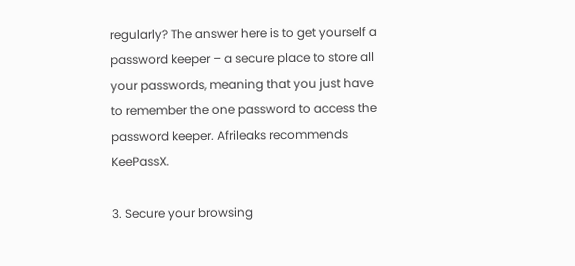regularly? The answer here is to get yourself a password keeper – a secure place to store all your passwords, meaning that you just have to remember the one password to access the password keeper. Afrileaks recommends KeePassX.

3. Secure your browsing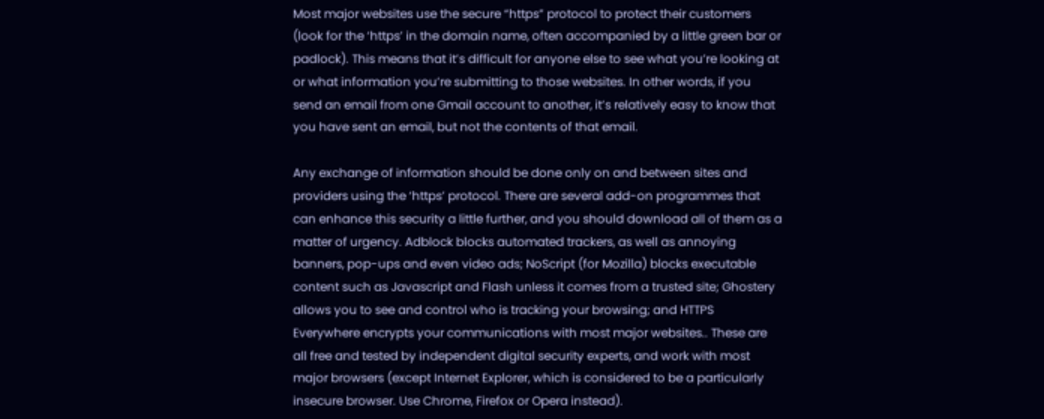Most major websites use the secure “https” protocol to protect their customers (look for the ‘https’ in the domain name, often accompanied by a little green bar or padlock). This means that it’s difficult for anyone else to see what you’re looking at or what information you’re submitting to those websites. In other words, if you send an email from one Gmail account to another, it’s relatively easy to know that you have sent an email, but not the contents of that email.

Any exchange of information should be done only on and between sites and providers using the ‘https’ protocol. There are several add-on programmes that can enhance this security a little further, and you should download all of them as a matter of urgency. Adblock blocks automated trackers, as well as annoying banners, pop-ups and even video ads; NoScript (for Mozilla) blocks executable content such as Javascript and Flash unless it comes from a trusted site; Ghostery allows you to see and control who is tracking your browsing; and HTTPS Everywhere encrypts your communications with most major websites.. These are all free and tested by independent digital security experts, and work with most major browsers (except Internet Explorer, which is considered to be a particularly insecure browser. Use Chrome, Firefox or Opera instead).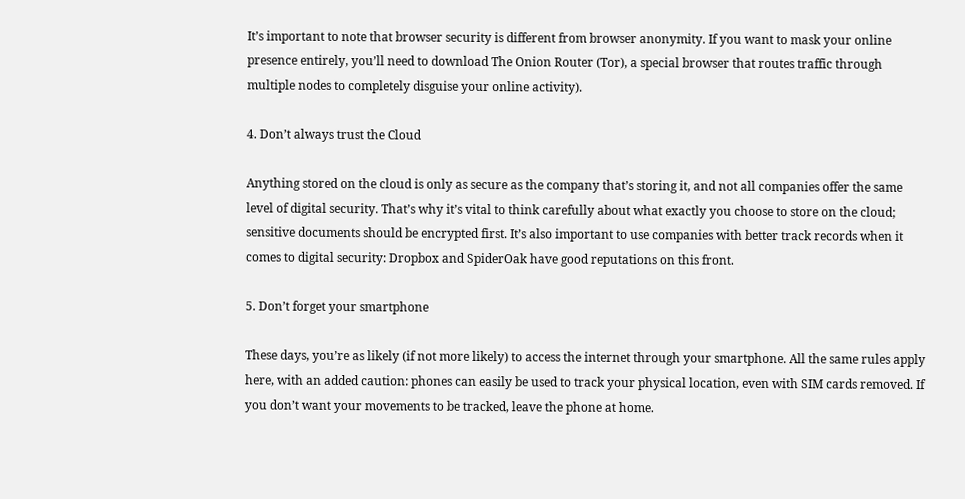It’s important to note that browser security is different from browser anonymity. If you want to mask your online presence entirely, you’ll need to download The Onion Router (Tor), a special browser that routes traffic through multiple nodes to completely disguise your online activity).

4. Don’t always trust the Cloud

Anything stored on the cloud is only as secure as the company that’s storing it, and not all companies offer the same level of digital security. That’s why it’s vital to think carefully about what exactly you choose to store on the cloud; sensitive documents should be encrypted first. It’s also important to use companies with better track records when it comes to digital security: Dropbox and SpiderOak have good reputations on this front.

5. Don’t forget your smartphone

These days, you’re as likely (if not more likely) to access the internet through your smartphone. All the same rules apply here, with an added caution: phones can easily be used to track your physical location, even with SIM cards removed. If you don’t want your movements to be tracked, leave the phone at home.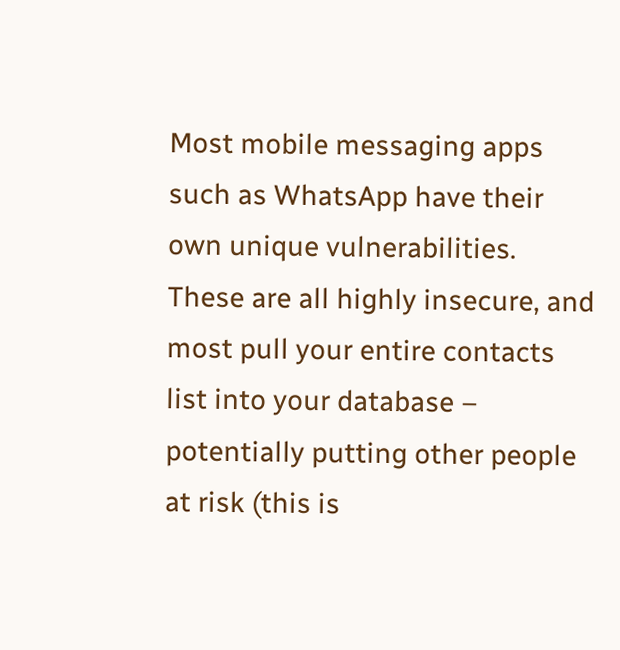Most mobile messaging apps such as WhatsApp have their own unique vulnerabilities. These are all highly insecure, and most pull your entire contacts list into your database – potentially putting other people at risk (this is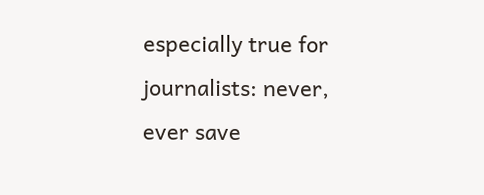especially true for journalists: never, ever save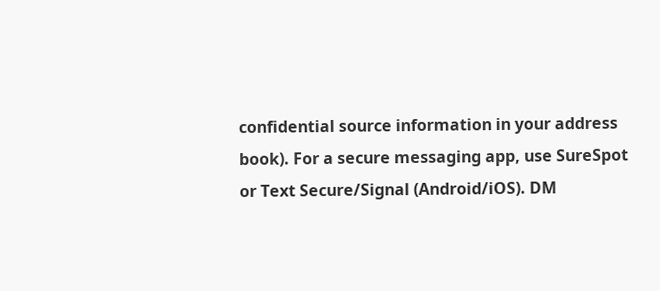confidential source information in your address book). For a secure messaging app, use SureSpot or Text Secure/Signal (Android/iOS). DM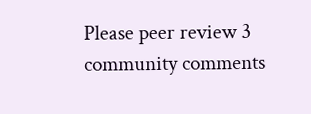Please peer review 3 community comments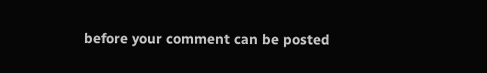before your comment can be posted